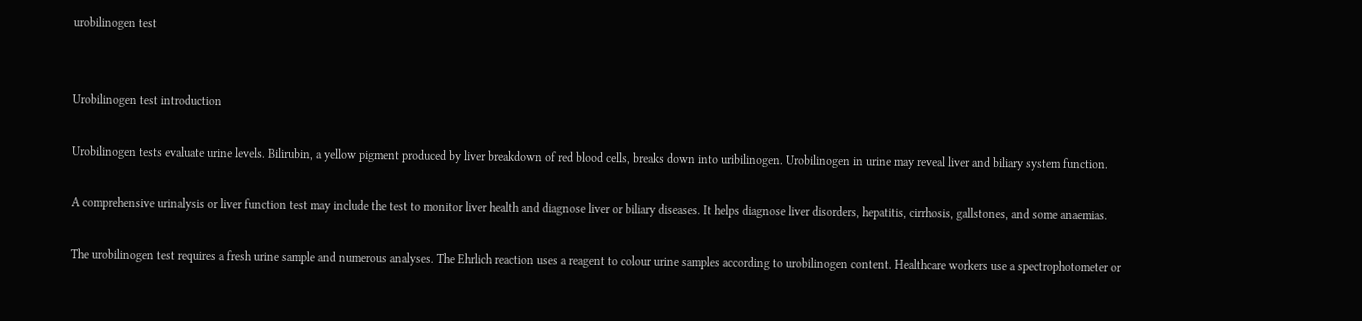urobilinogen test


Urobilinogen test introduction

Urobilinogen tests evaluate urine levels. Bilirubin, a yellow pigment produced by liver breakdown of red blood cells, breaks down into uribilinogen. Urobilinogen in urine may reveal liver and biliary system function.

A comprehensive urinalysis or liver function test may include the test to monitor liver health and diagnose liver or biliary diseases. It helps diagnose liver disorders, hepatitis, cirrhosis, gallstones, and some anaemias.

The urobilinogen test requires a fresh urine sample and numerous analyses. The Ehrlich reaction uses a reagent to colour urine samples according to urobilinogen content. Healthcare workers use a spectrophotometer or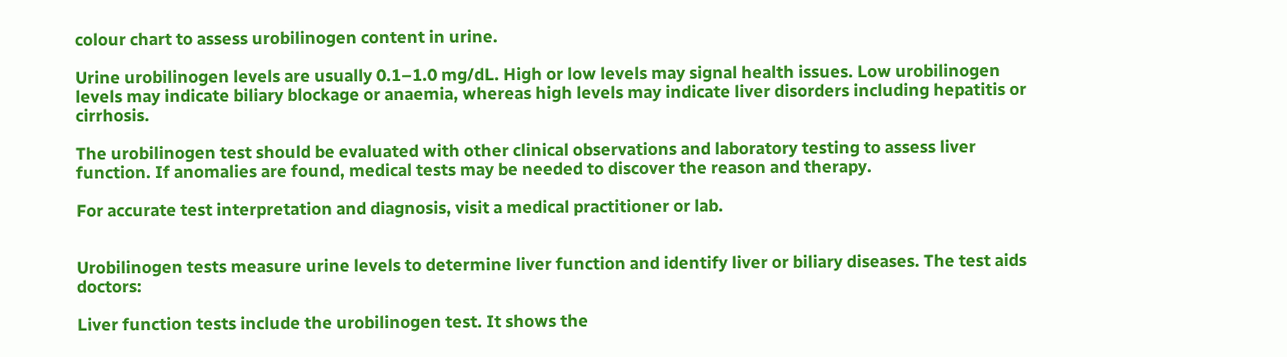colour chart to assess urobilinogen content in urine.

Urine urobilinogen levels are usually 0.1–1.0 mg/dL. High or low levels may signal health issues. Low urobilinogen levels may indicate biliary blockage or anaemia, whereas high levels may indicate liver disorders including hepatitis or cirrhosis.

The urobilinogen test should be evaluated with other clinical observations and laboratory testing to assess liver function. If anomalies are found, medical tests may be needed to discover the reason and therapy.

For accurate test interpretation and diagnosis, visit a medical practitioner or lab.


Urobilinogen tests measure urine levels to determine liver function and identify liver or biliary diseases. The test aids doctors:

Liver function tests include the urobilinogen test. It shows the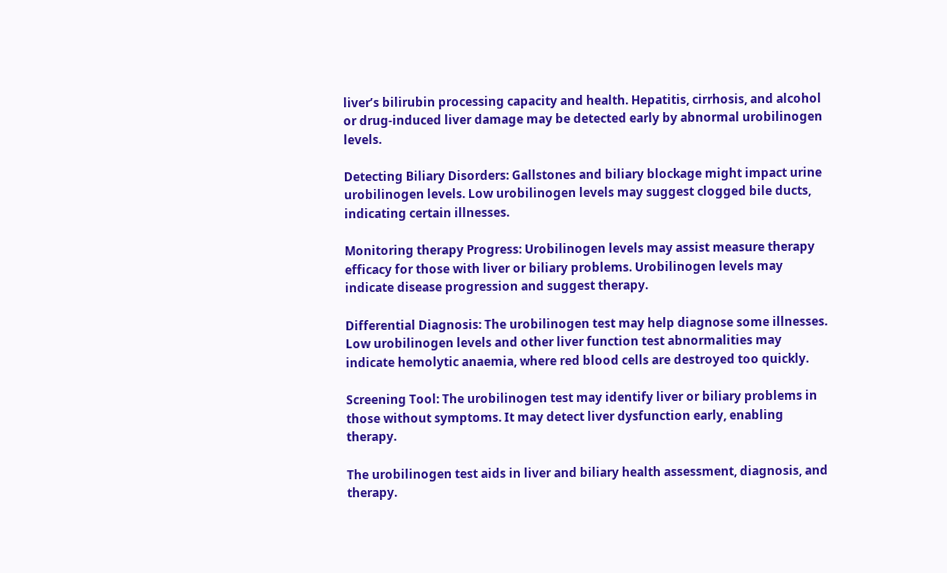liver’s bilirubin processing capacity and health. Hepatitis, cirrhosis, and alcohol or drug-induced liver damage may be detected early by abnormal urobilinogen levels.

Detecting Biliary Disorders: Gallstones and biliary blockage might impact urine urobilinogen levels. Low urobilinogen levels may suggest clogged bile ducts, indicating certain illnesses.

Monitoring therapy Progress: Urobilinogen levels may assist measure therapy efficacy for those with liver or biliary problems. Urobilinogen levels may indicate disease progression and suggest therapy.

Differential Diagnosis: The urobilinogen test may help diagnose some illnesses. Low urobilinogen levels and other liver function test abnormalities may indicate hemolytic anaemia, where red blood cells are destroyed too quickly.

Screening Tool: The urobilinogen test may identify liver or biliary problems in those without symptoms. It may detect liver dysfunction early, enabling therapy.

The urobilinogen test aids in liver and biliary health assessment, diagnosis, and therapy.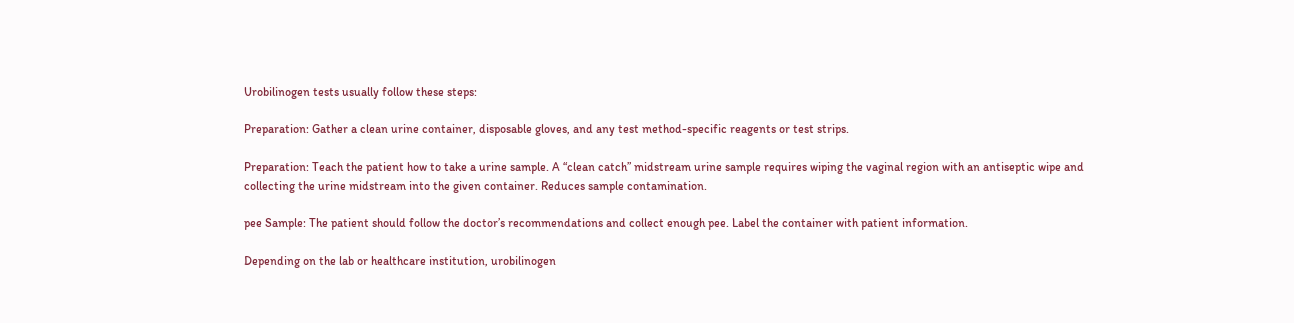Urobilinogen tests usually follow these steps:

Preparation: Gather a clean urine container, disposable gloves, and any test method-specific reagents or test strips.

Preparation: Teach the patient how to take a urine sample. A “clean catch” midstream urine sample requires wiping the vaginal region with an antiseptic wipe and collecting the urine midstream into the given container. Reduces sample contamination.

pee Sample: The patient should follow the doctor’s recommendations and collect enough pee. Label the container with patient information.

Depending on the lab or healthcare institution, urobilinogen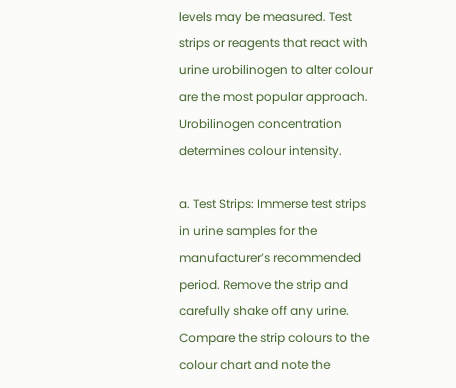levels may be measured. Test strips or reagents that react with urine urobilinogen to alter colour are the most popular approach. Urobilinogen concentration determines colour intensity.

a. Test Strips: Immerse test strips in urine samples for the manufacturer’s recommended period. Remove the strip and carefully shake off any urine. Compare the strip colours to the colour chart and note the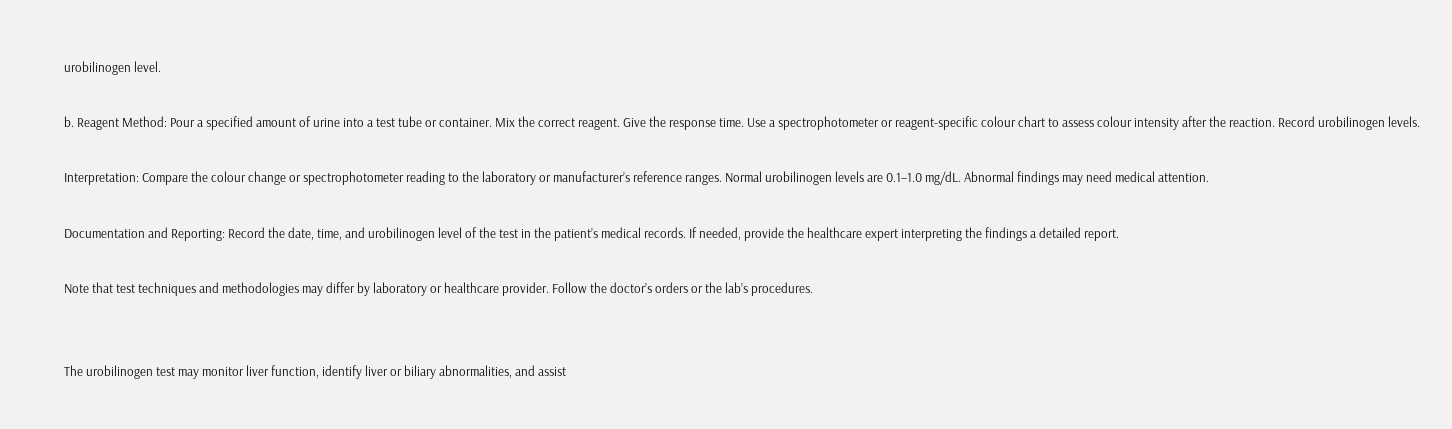urobilinogen level.

b. Reagent Method: Pour a specified amount of urine into a test tube or container. Mix the correct reagent. Give the response time. Use a spectrophotometer or reagent-specific colour chart to assess colour intensity after the reaction. Record urobilinogen levels.

Interpretation: Compare the colour change or spectrophotometer reading to the laboratory or manufacturer’s reference ranges. Normal urobilinogen levels are 0.1–1.0 mg/dL. Abnormal findings may need medical attention.

Documentation and Reporting: Record the date, time, and urobilinogen level of the test in the patient’s medical records. If needed, provide the healthcare expert interpreting the findings a detailed report.

Note that test techniques and methodologies may differ by laboratory or healthcare provider. Follow the doctor’s orders or the lab’s procedures.


The urobilinogen test may monitor liver function, identify liver or biliary abnormalities, and assist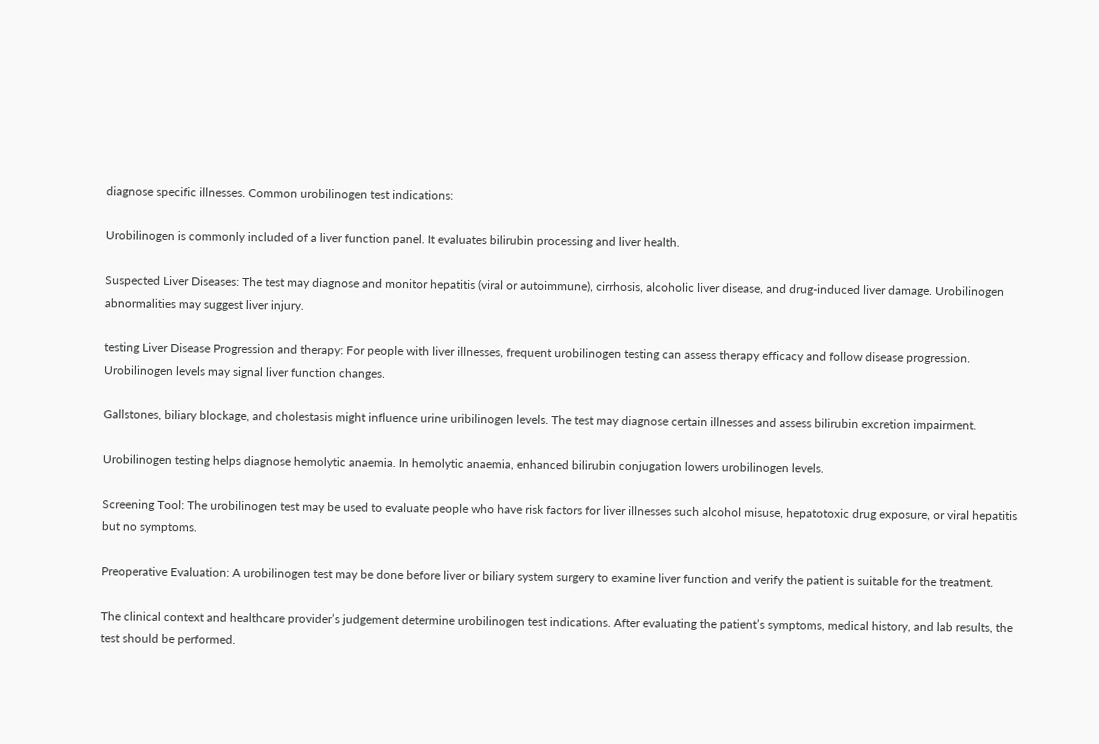diagnose specific illnesses. Common urobilinogen test indications:

Urobilinogen is commonly included of a liver function panel. It evaluates bilirubin processing and liver health.

Suspected Liver Diseases: The test may diagnose and monitor hepatitis (viral or autoimmune), cirrhosis, alcoholic liver disease, and drug-induced liver damage. Urobilinogen abnormalities may suggest liver injury.

testing Liver Disease Progression and therapy: For people with liver illnesses, frequent urobilinogen testing can assess therapy efficacy and follow disease progression. Urobilinogen levels may signal liver function changes.

Gallstones, biliary blockage, and cholestasis might influence urine uribilinogen levels. The test may diagnose certain illnesses and assess bilirubin excretion impairment.

Urobilinogen testing helps diagnose hemolytic anaemia. In hemolytic anaemia, enhanced bilirubin conjugation lowers urobilinogen levels.

Screening Tool: The urobilinogen test may be used to evaluate people who have risk factors for liver illnesses such alcohol misuse, hepatotoxic drug exposure, or viral hepatitis but no symptoms.

Preoperative Evaluation: A urobilinogen test may be done before liver or biliary system surgery to examine liver function and verify the patient is suitable for the treatment.

The clinical context and healthcare provider’s judgement determine urobilinogen test indications. After evaluating the patient’s symptoms, medical history, and lab results, the test should be performed.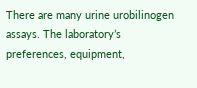There are many urine urobilinogen assays. The laboratory’s preferences, equipment,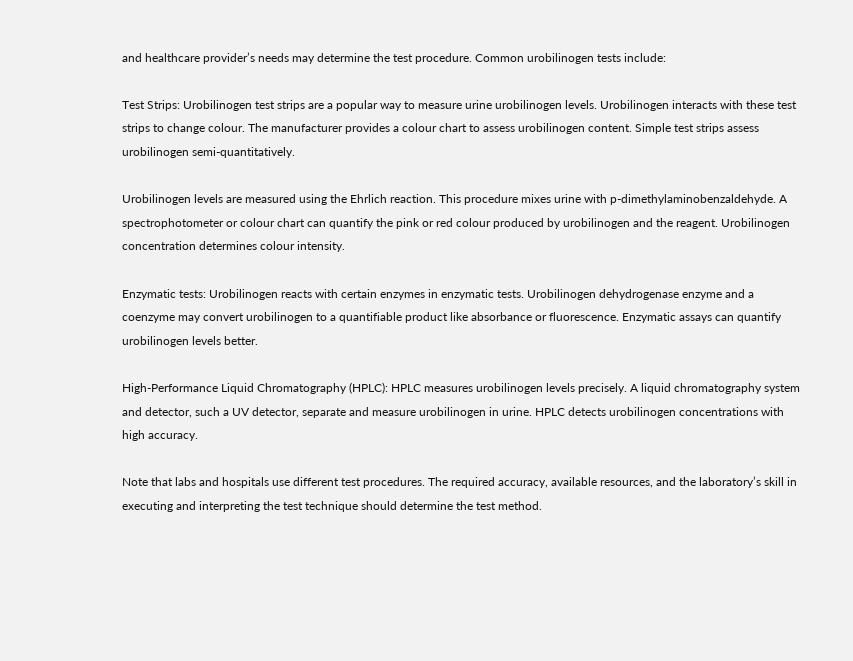and healthcare provider’s needs may determine the test procedure. Common urobilinogen tests include:

Test Strips: Urobilinogen test strips are a popular way to measure urine urobilinogen levels. Urobilinogen interacts with these test strips to change colour. The manufacturer provides a colour chart to assess urobilinogen content. Simple test strips assess urobilinogen semi-quantitatively.

Urobilinogen levels are measured using the Ehrlich reaction. This procedure mixes urine with p-dimethylaminobenzaldehyde. A spectrophotometer or colour chart can quantify the pink or red colour produced by urobilinogen and the reagent. Urobilinogen concentration determines colour intensity.

Enzymatic tests: Urobilinogen reacts with certain enzymes in enzymatic tests. Urobilinogen dehydrogenase enzyme and a coenzyme may convert urobilinogen to a quantifiable product like absorbance or fluorescence. Enzymatic assays can quantify urobilinogen levels better.

High-Performance Liquid Chromatography (HPLC): HPLC measures urobilinogen levels precisely. A liquid chromatography system and detector, such a UV detector, separate and measure urobilinogen in urine. HPLC detects urobilinogen concentrations with high accuracy.

Note that labs and hospitals use different test procedures. The required accuracy, available resources, and the laboratory’s skill in executing and interpreting the test technique should determine the test method.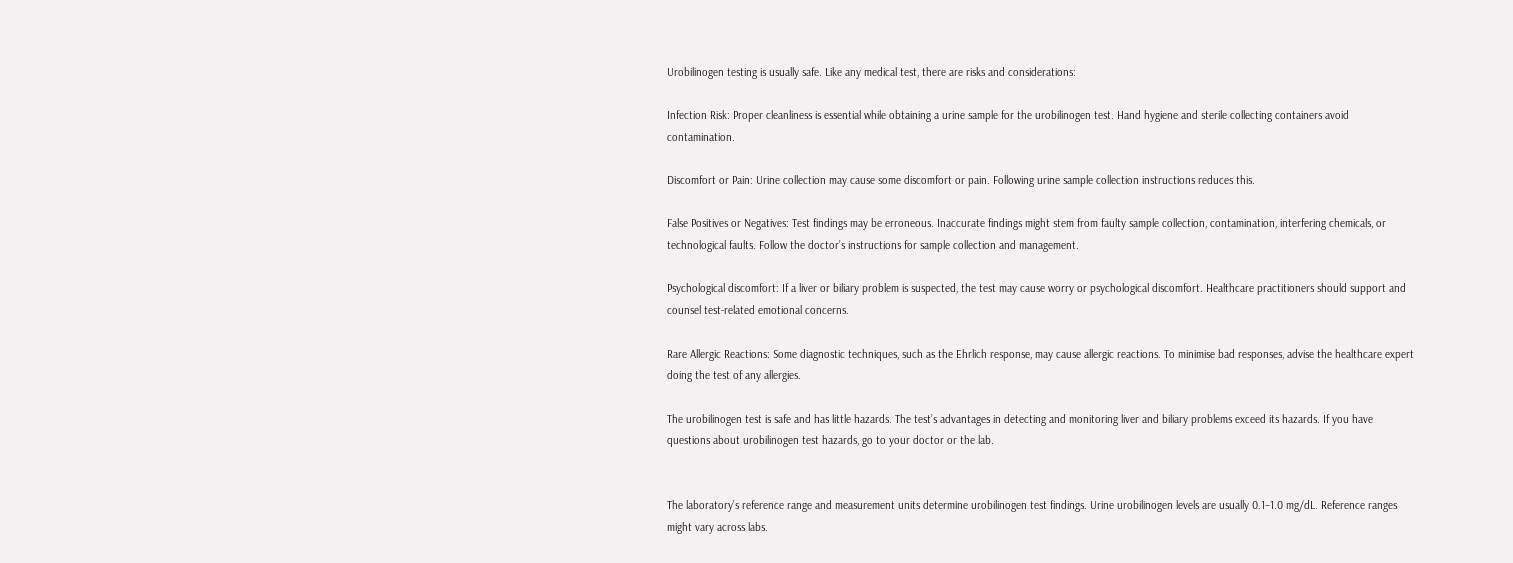Urobilinogen testing is usually safe. Like any medical test, there are risks and considerations:

Infection Risk: Proper cleanliness is essential while obtaining a urine sample for the urobilinogen test. Hand hygiene and sterile collecting containers avoid contamination.

Discomfort or Pain: Urine collection may cause some discomfort or pain. Following urine sample collection instructions reduces this.

False Positives or Negatives: Test findings may be erroneous. Inaccurate findings might stem from faulty sample collection, contamination, interfering chemicals, or technological faults. Follow the doctor’s instructions for sample collection and management.

Psychological discomfort: If a liver or biliary problem is suspected, the test may cause worry or psychological discomfort. Healthcare practitioners should support and counsel test-related emotional concerns.

Rare Allergic Reactions: Some diagnostic techniques, such as the Ehrlich response, may cause allergic reactions. To minimise bad responses, advise the healthcare expert doing the test of any allergies.

The urobilinogen test is safe and has little hazards. The test’s advantages in detecting and monitoring liver and biliary problems exceed its hazards. If you have questions about urobilinogen test hazards, go to your doctor or the lab.


The laboratory’s reference range and measurement units determine urobilinogen test findings. Urine urobilinogen levels are usually 0.1–1.0 mg/dL. Reference ranges might vary across labs.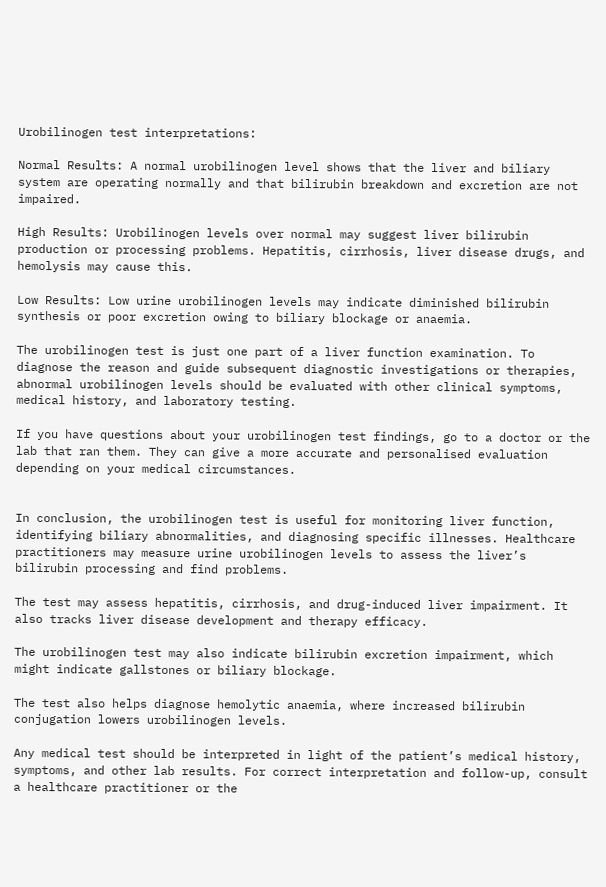Urobilinogen test interpretations:

Normal Results: A normal urobilinogen level shows that the liver and biliary system are operating normally and that bilirubin breakdown and excretion are not impaired.

High Results: Urobilinogen levels over normal may suggest liver bilirubin production or processing problems. Hepatitis, cirrhosis, liver disease drugs, and hemolysis may cause this.

Low Results: Low urine urobilinogen levels may indicate diminished bilirubin synthesis or poor excretion owing to biliary blockage or anaemia.

The urobilinogen test is just one part of a liver function examination. To diagnose the reason and guide subsequent diagnostic investigations or therapies, abnormal urobilinogen levels should be evaluated with other clinical symptoms, medical history, and laboratory testing.

If you have questions about your urobilinogen test findings, go to a doctor or the lab that ran them. They can give a more accurate and personalised evaluation depending on your medical circumstances.


In conclusion, the urobilinogen test is useful for monitoring liver function, identifying biliary abnormalities, and diagnosing specific illnesses. Healthcare practitioners may measure urine urobilinogen levels to assess the liver’s bilirubin processing and find problems.

The test may assess hepatitis, cirrhosis, and drug-induced liver impairment. It also tracks liver disease development and therapy efficacy.

The urobilinogen test may also indicate bilirubin excretion impairment, which might indicate gallstones or biliary blockage.

The test also helps diagnose hemolytic anaemia, where increased bilirubin conjugation lowers urobilinogen levels.

Any medical test should be interpreted in light of the patient’s medical history, symptoms, and other lab results. For correct interpretation and follow-up, consult a healthcare practitioner or the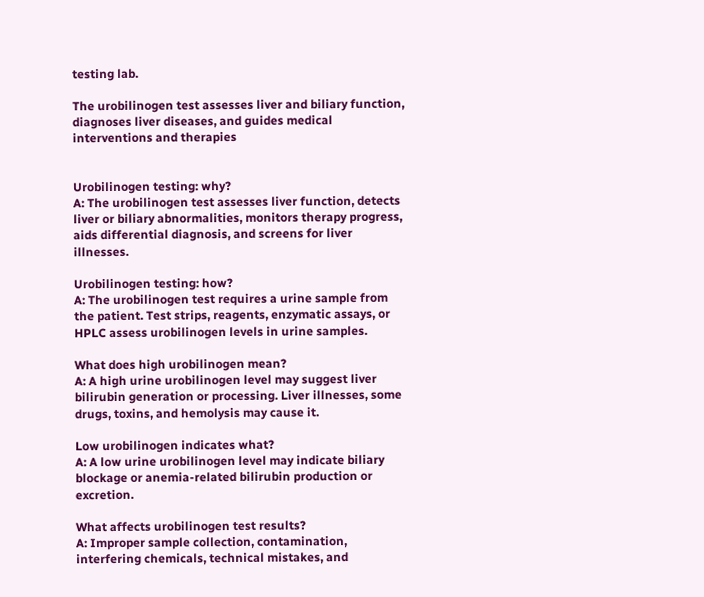testing lab.

The urobilinogen test assesses liver and biliary function, diagnoses liver diseases, and guides medical interventions and therapies


Urobilinogen testing: why?
A: The urobilinogen test assesses liver function, detects liver or biliary abnormalities, monitors therapy progress, aids differential diagnosis, and screens for liver illnesses.

Urobilinogen testing: how?
A: The urobilinogen test requires a urine sample from the patient. Test strips, reagents, enzymatic assays, or HPLC assess urobilinogen levels in urine samples.

What does high urobilinogen mean?
A: A high urine urobilinogen level may suggest liver bilirubin generation or processing. Liver illnesses, some drugs, toxins, and hemolysis may cause it.

Low urobilinogen indicates what?
A: A low urine urobilinogen level may indicate biliary blockage or anemia-related bilirubin production or excretion.

What affects urobilinogen test results?
A: Improper sample collection, contamination, interfering chemicals, technical mistakes, and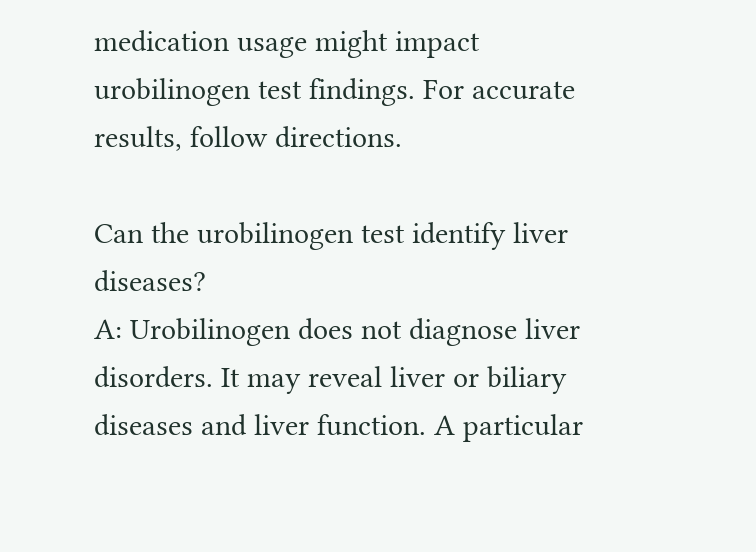medication usage might impact urobilinogen test findings. For accurate results, follow directions.

Can the urobilinogen test identify liver diseases?
A: Urobilinogen does not diagnose liver disorders. It may reveal liver or biliary diseases and liver function. A particular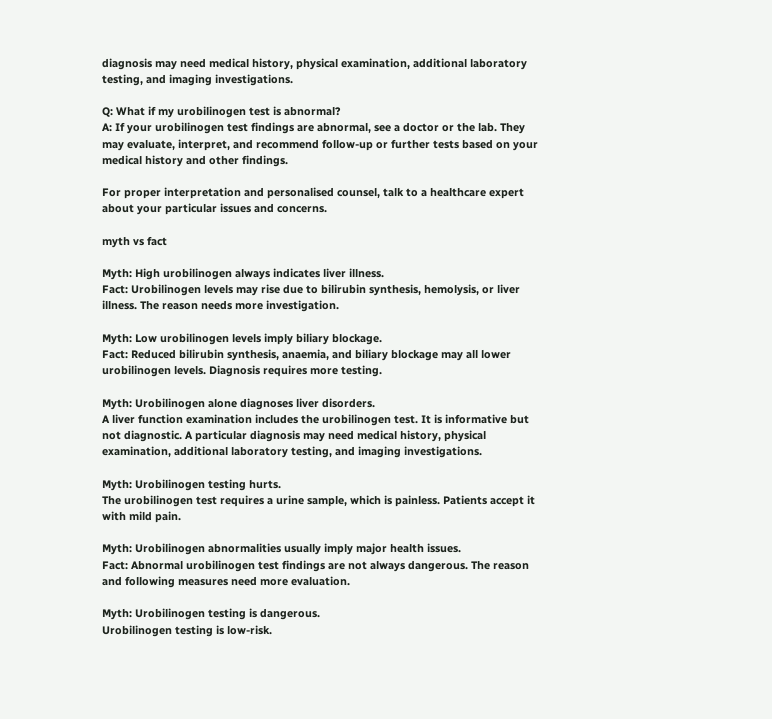diagnosis may need medical history, physical examination, additional laboratory testing, and imaging investigations.

Q: What if my urobilinogen test is abnormal?
A: If your urobilinogen test findings are abnormal, see a doctor or the lab. They may evaluate, interpret, and recommend follow-up or further tests based on your medical history and other findings.

For proper interpretation and personalised counsel, talk to a healthcare expert about your particular issues and concerns.

myth vs fact

Myth: High urobilinogen always indicates liver illness.
Fact: Urobilinogen levels may rise due to bilirubin synthesis, hemolysis, or liver illness. The reason needs more investigation.

Myth: Low urobilinogen levels imply biliary blockage.
Fact: Reduced bilirubin synthesis, anaemia, and biliary blockage may all lower urobilinogen levels. Diagnosis requires more testing.

Myth: Urobilinogen alone diagnoses liver disorders.
A liver function examination includes the urobilinogen test. It is informative but not diagnostic. A particular diagnosis may need medical history, physical examination, additional laboratory testing, and imaging investigations.

Myth: Urobilinogen testing hurts.
The urobilinogen test requires a urine sample, which is painless. Patients accept it with mild pain.

Myth: Urobilinogen abnormalities usually imply major health issues.
Fact: Abnormal urobilinogen test findings are not always dangerous. The reason and following measures need more evaluation.

Myth: Urobilinogen testing is dangerous.
Urobilinogen testing is low-risk.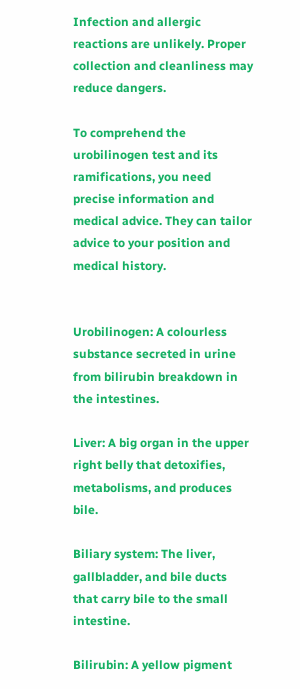Infection and allergic reactions are unlikely. Proper collection and cleanliness may reduce dangers.

To comprehend the urobilinogen test and its ramifications, you need precise information and medical advice. They can tailor advice to your position and medical history.


Urobilinogen: A colourless substance secreted in urine from bilirubin breakdown in the intestines.

Liver: A big organ in the upper right belly that detoxifies, metabolisms, and produces bile.

Biliary system: The liver, gallbladder, and bile ducts that carry bile to the small intestine.

Bilirubin: A yellow pigment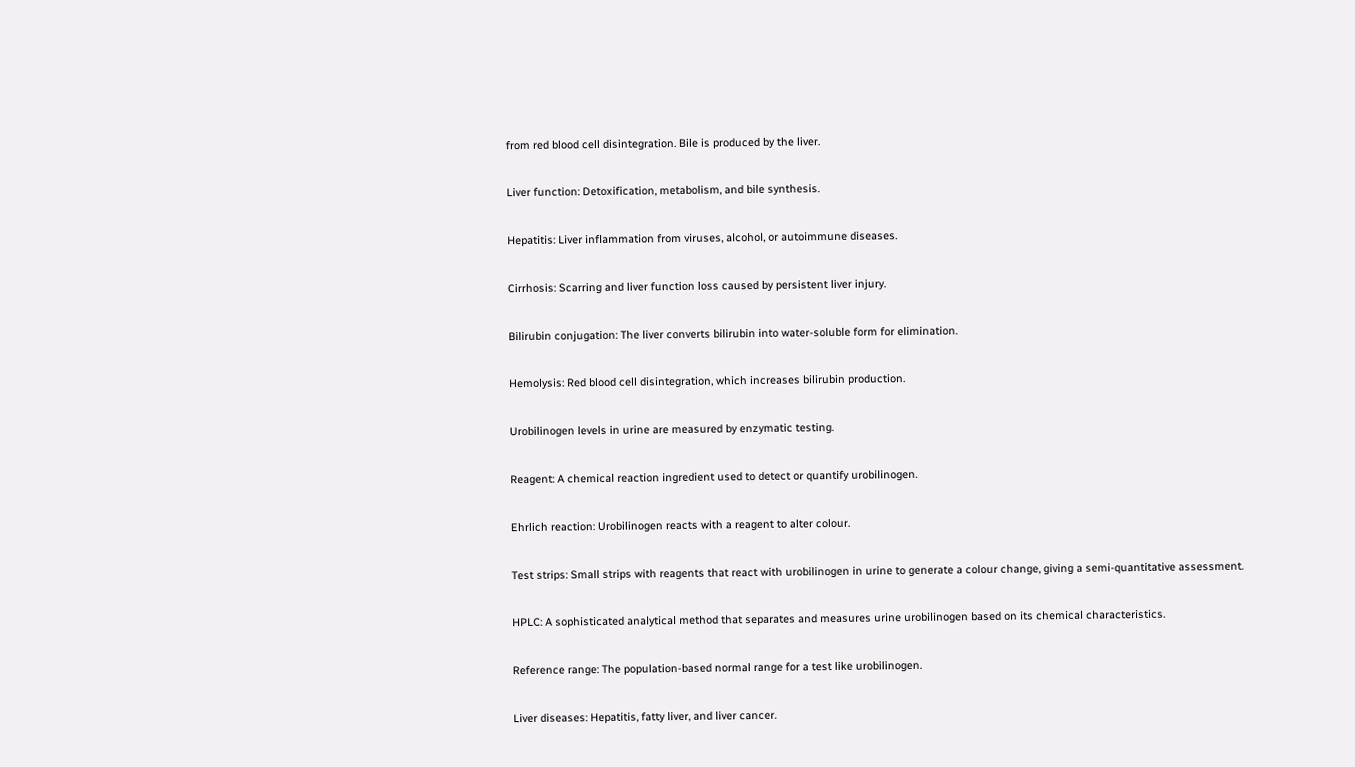from red blood cell disintegration. Bile is produced by the liver.

Liver function: Detoxification, metabolism, and bile synthesis.

Hepatitis: Liver inflammation from viruses, alcohol, or autoimmune diseases.

Cirrhosis: Scarring and liver function loss caused by persistent liver injury.

Bilirubin conjugation: The liver converts bilirubin into water-soluble form for elimination.

Hemolysis: Red blood cell disintegration, which increases bilirubin production.

Urobilinogen levels in urine are measured by enzymatic testing.

Reagent: A chemical reaction ingredient used to detect or quantify urobilinogen.

Ehrlich reaction: Urobilinogen reacts with a reagent to alter colour.

Test strips: Small strips with reagents that react with urobilinogen in urine to generate a colour change, giving a semi-quantitative assessment.

HPLC: A sophisticated analytical method that separates and measures urine urobilinogen based on its chemical characteristics.

Reference range: The population-based normal range for a test like urobilinogen.

Liver diseases: Hepatitis, fatty liver, and liver cancer.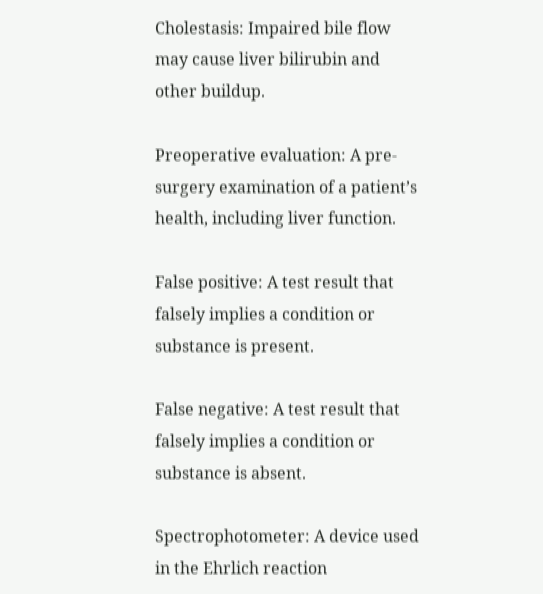Cholestasis: Impaired bile flow may cause liver bilirubin and other buildup.

Preoperative evaluation: A pre-surgery examination of a patient’s health, including liver function.

False positive: A test result that falsely implies a condition or substance is present.

False negative: A test result that falsely implies a condition or substance is absent.

Spectrophotometer: A device used in the Ehrlich reaction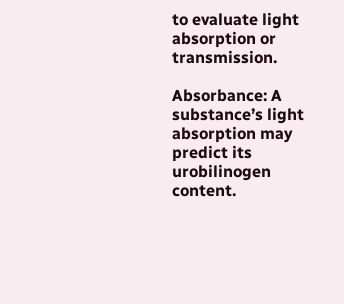to evaluate light absorption or transmission.

Absorbance: A substance’s light absorption may predict its urobilinogen content.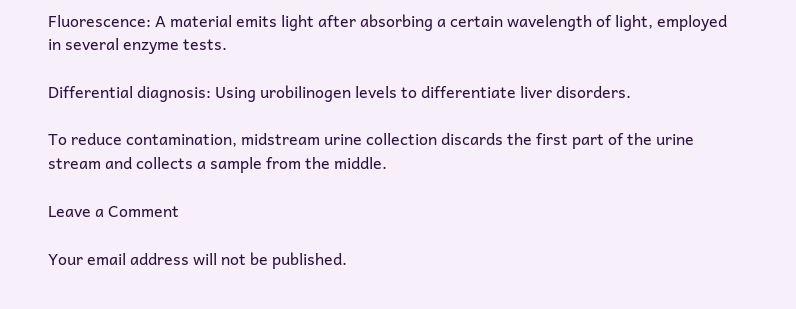Fluorescence: A material emits light after absorbing a certain wavelength of light, employed in several enzyme tests.

Differential diagnosis: Using urobilinogen levels to differentiate liver disorders.

To reduce contamination, midstream urine collection discards the first part of the urine stream and collects a sample from the middle.

Leave a Comment

Your email address will not be published.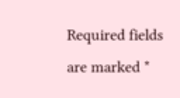Required fields are marked *